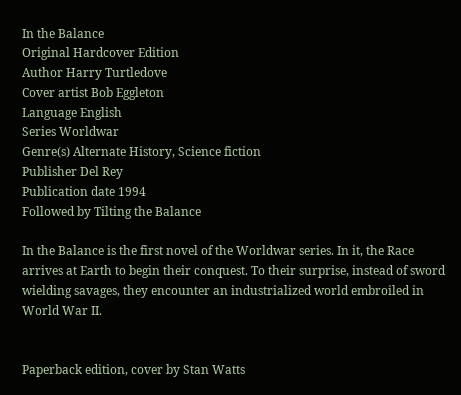In the Balance
Original Hardcover Edition
Author Harry Turtledove
Cover artist Bob Eggleton
Language English
Series Worldwar
Genre(s) Alternate History, Science fiction
Publisher Del Rey
Publication date 1994
Followed by Tilting the Balance

In the Balance is the first novel of the Worldwar series. In it, the Race arrives at Earth to begin their conquest. To their surprise, instead of sword wielding savages, they encounter an industrialized world embroiled in World War II.


Paperback edition, cover by Stan Watts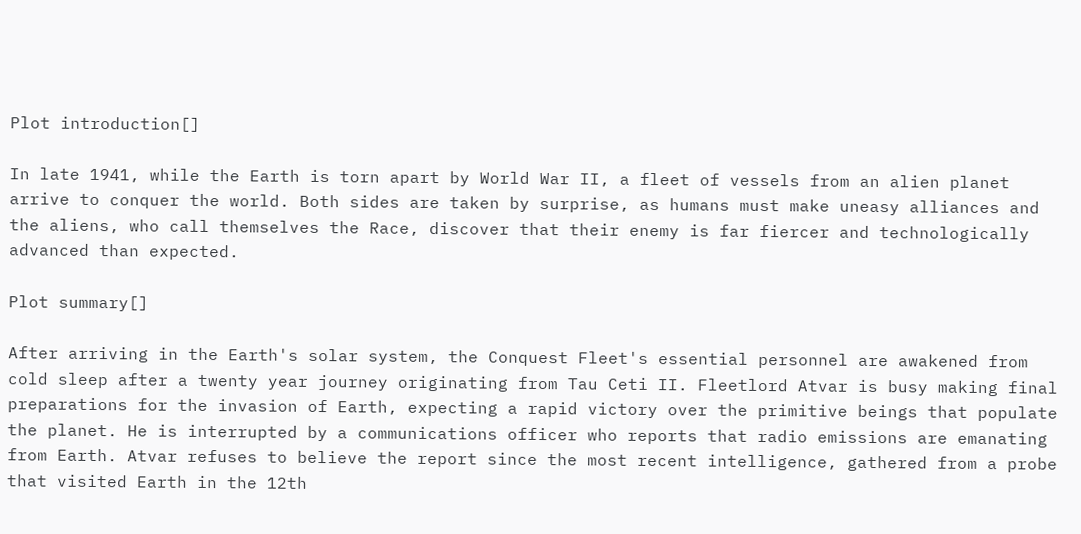Plot introduction[]

In late 1941, while the Earth is torn apart by World War II, a fleet of vessels from an alien planet arrive to conquer the world. Both sides are taken by surprise, as humans must make uneasy alliances and the aliens, who call themselves the Race, discover that their enemy is far fiercer and technologically advanced than expected.

Plot summary[]

After arriving in the Earth's solar system, the Conquest Fleet's essential personnel are awakened from cold sleep after a twenty year journey originating from Tau Ceti II. Fleetlord Atvar is busy making final preparations for the invasion of Earth, expecting a rapid victory over the primitive beings that populate the planet. He is interrupted by a communications officer who reports that radio emissions are emanating from Earth. Atvar refuses to believe the report since the most recent intelligence, gathered from a probe that visited Earth in the 12th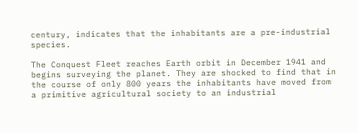century, indicates that the inhabitants are a pre-industrial species.

The Conquest Fleet reaches Earth orbit in December 1941 and begins surveying the planet. They are shocked to find that in the course of only 800 years the inhabitants have moved from a primitive agricultural society to an industrial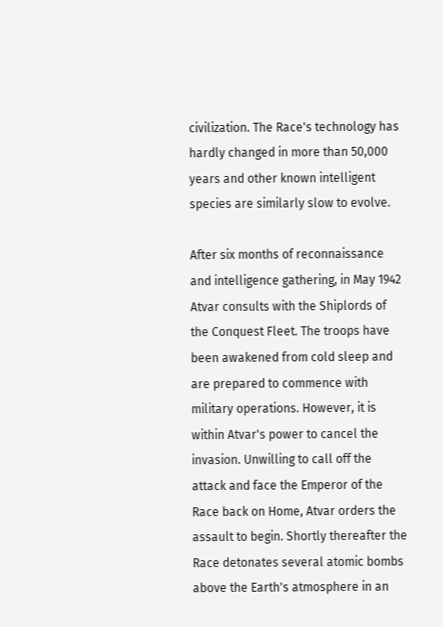civilization. The Race's technology has hardly changed in more than 50,000 years and other known intelligent species are similarly slow to evolve.

After six months of reconnaissance and intelligence gathering, in May 1942 Atvar consults with the Shiplords of the Conquest Fleet. The troops have been awakened from cold sleep and are prepared to commence with military operations. However, it is within Atvar's power to cancel the invasion. Unwilling to call off the attack and face the Emperor of the Race back on Home, Atvar orders the assault to begin. Shortly thereafter the Race detonates several atomic bombs above the Earth's atmosphere in an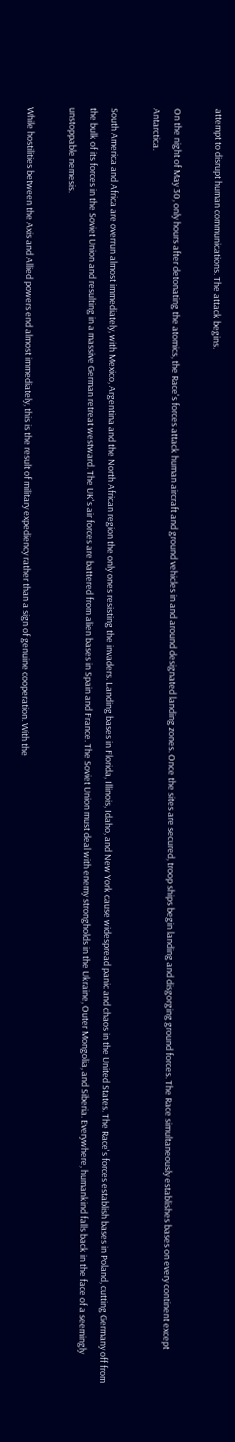attempt to disrupt human communications. The attack begins.

On the night of May 30, only hours after detonating the atomics, the Race's forces attack human aircraft and ground vehicles in and around designated landing zones. Once the sites are secured, troop ships begin landing and disgorging ground forces. The Race simultaneously establishes bases on every continent except Antarctica.

South America and Africa are overrun almost immediately, with Mexico, Argentina and the North African region the only ones resisting the invaders. Landing bases in Florida, Illinois, Idaho, and New York cause widespread panic and chaos in the United States. The Race's forces establish bases in Poland, cutting Germany off from the bulk of its forces in the Soviet Union and resulting in a massive German retreat westward. The UK's air forces are battered from alien bases in Spain and France. The Soviet Union must deal with enemy strongholds in the Ukraine, Outer Mongolia, and Siberia. Everywhere, humankind falls back in the face of a seemingly unstoppable nemesis.

While hostilities between the Axis and Allied powers end almost immediately, this is the result of military expediency rather than a sign of genuine cooperation. With the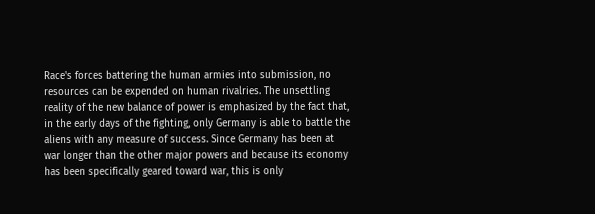Race's forces battering the human armies into submission, no resources can be expended on human rivalries. The unsettling reality of the new balance of power is emphasized by the fact that, in the early days of the fighting, only Germany is able to battle the aliens with any measure of success. Since Germany has been at war longer than the other major powers and because its economy has been specifically geared toward war, this is only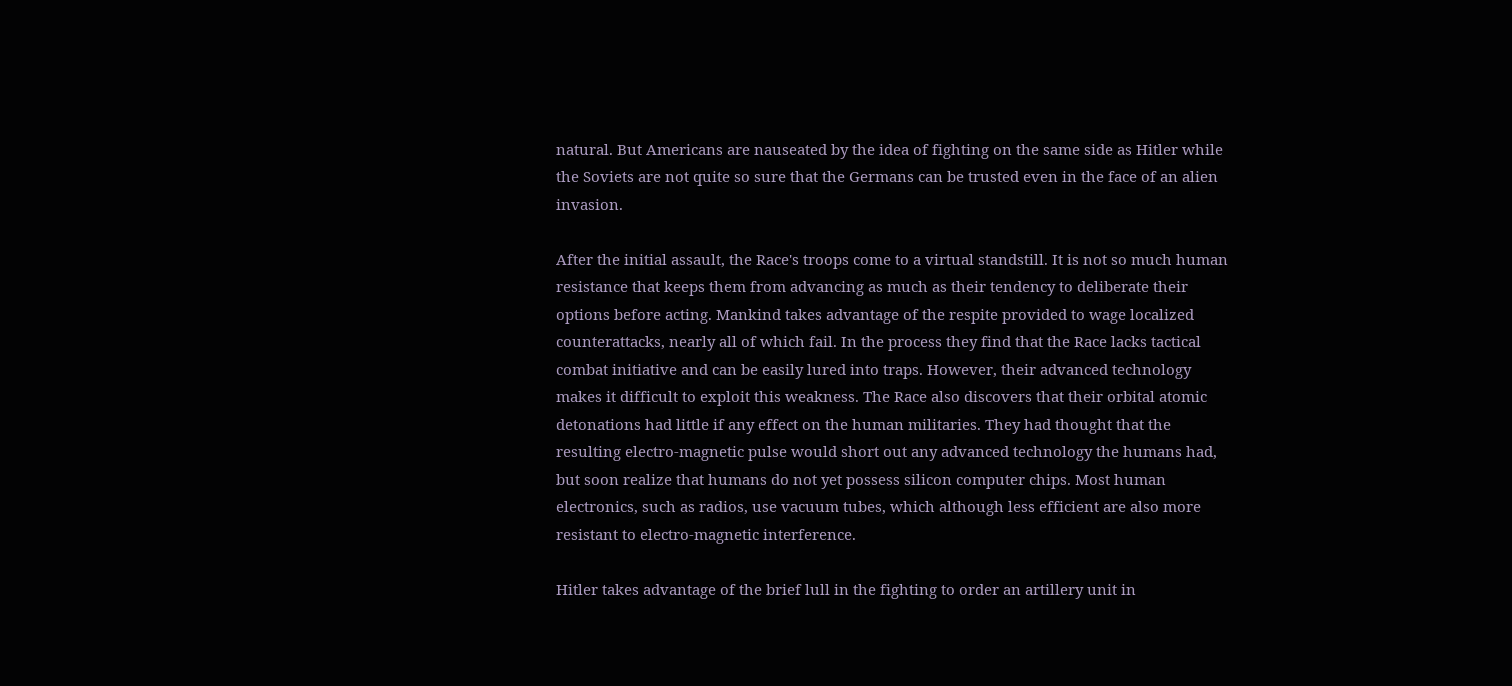natural. But Americans are nauseated by the idea of fighting on the same side as Hitler while the Soviets are not quite so sure that the Germans can be trusted even in the face of an alien invasion.

After the initial assault, the Race's troops come to a virtual standstill. It is not so much human resistance that keeps them from advancing as much as their tendency to deliberate their options before acting. Mankind takes advantage of the respite provided to wage localized counterattacks, nearly all of which fail. In the process they find that the Race lacks tactical combat initiative and can be easily lured into traps. However, their advanced technology makes it difficult to exploit this weakness. The Race also discovers that their orbital atomic detonations had little if any effect on the human militaries. They had thought that the resulting electro-magnetic pulse would short out any advanced technology the humans had, but soon realize that humans do not yet possess silicon computer chips. Most human electronics, such as radios, use vacuum tubes, which although less efficient are also more resistant to electro-magnetic interference.

Hitler takes advantage of the brief lull in the fighting to order an artillery unit in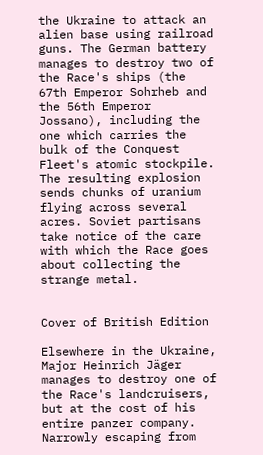the Ukraine to attack an alien base using railroad guns. The German battery manages to destroy two of the Race's ships (the 67th Emperor Sohrheb and the 56th Emperor Jossano), including the one which carries the bulk of the Conquest Fleet's atomic stockpile. The resulting explosion sends chunks of uranium flying across several acres. Soviet partisans take notice of the care with which the Race goes about collecting the strange metal.


Cover of British Edition

Elsewhere in the Ukraine, Major Heinrich Jäger manages to destroy one of the Race's landcruisers, but at the cost of his entire panzer company. Narrowly escaping from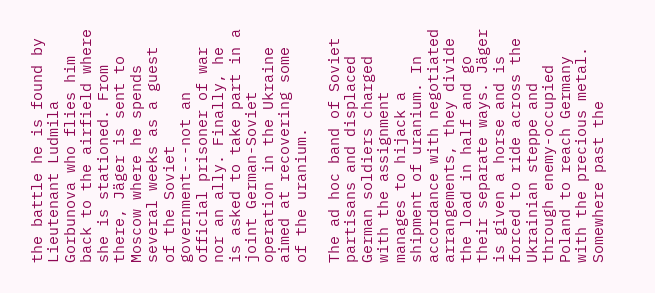the battle he is found by Lieutenant Ludmila Gorbunova who flies him back to the airfield where she is stationed. From there, Jäger is sent to Moscow where he spends several weeks as a guest of the Soviet government---not an official prisoner of war nor an ally. Finally, he is asked to take part in a joint German-Soviet operation in the Ukraine aimed at recovering some of the uranium.

The ad hoc band of Soviet partisans and displaced German soldiers charged with the assignment manages to hijack a shipment of uranium. In accordance with negotiated arrangements, they divide the load in half and go their separate ways. Jäger is given a horse and is forced to ride across the Ukrainian steppe and through enemy-occupied Poland to reach Germany with the precious metal. Somewhere past the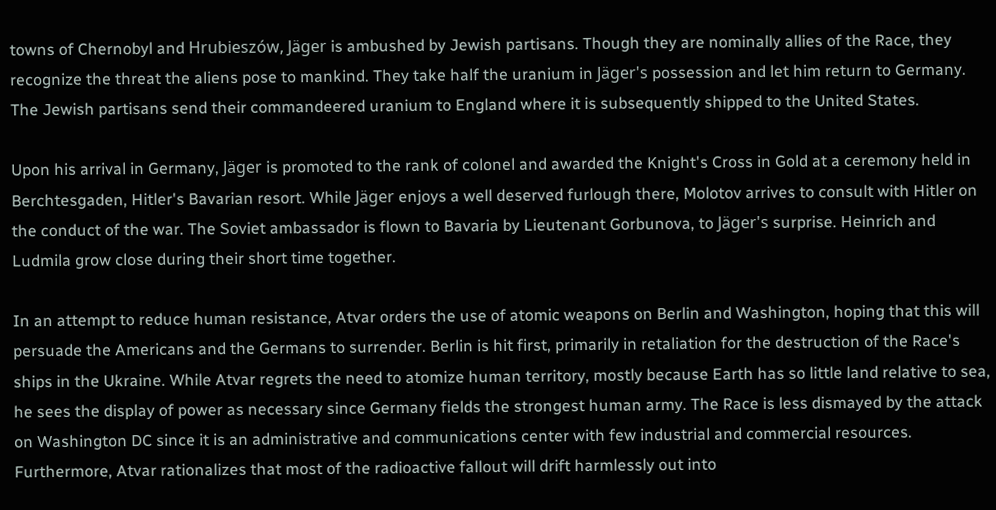towns of Chernobyl and Hrubieszów, Jäger is ambushed by Jewish partisans. Though they are nominally allies of the Race, they recognize the threat the aliens pose to mankind. They take half the uranium in Jäger's possession and let him return to Germany. The Jewish partisans send their commandeered uranium to England where it is subsequently shipped to the United States.

Upon his arrival in Germany, Jäger is promoted to the rank of colonel and awarded the Knight's Cross in Gold at a ceremony held in Berchtesgaden, Hitler's Bavarian resort. While Jäger enjoys a well deserved furlough there, Molotov arrives to consult with Hitler on the conduct of the war. The Soviet ambassador is flown to Bavaria by Lieutenant Gorbunova, to Jäger's surprise. Heinrich and Ludmila grow close during their short time together.

In an attempt to reduce human resistance, Atvar orders the use of atomic weapons on Berlin and Washington, hoping that this will persuade the Americans and the Germans to surrender. Berlin is hit first, primarily in retaliation for the destruction of the Race's ships in the Ukraine. While Atvar regrets the need to atomize human territory, mostly because Earth has so little land relative to sea, he sees the display of power as necessary since Germany fields the strongest human army. The Race is less dismayed by the attack on Washington DC since it is an administrative and communications center with few industrial and commercial resources. Furthermore, Atvar rationalizes that most of the radioactive fallout will drift harmlessly out into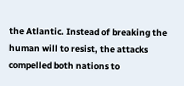the Atlantic. Instead of breaking the human will to resist, the attacks compelled both nations to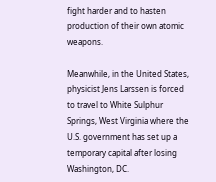fight harder and to hasten production of their own atomic weapons.

Meanwhile, in the United States, physicist Jens Larssen is forced to travel to White Sulphur Springs, West Virginia where the U.S. government has set up a temporary capital after losing Washington, DC.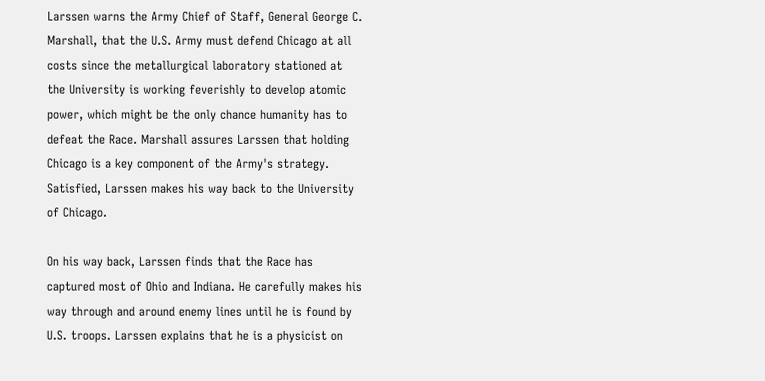Larssen warns the Army Chief of Staff, General George C. Marshall, that the U.S. Army must defend Chicago at all costs since the metallurgical laboratory stationed at the University is working feverishly to develop atomic power, which might be the only chance humanity has to defeat the Race. Marshall assures Larssen that holding Chicago is a key component of the Army's strategy. Satisfied, Larssen makes his way back to the University of Chicago.

On his way back, Larssen finds that the Race has captured most of Ohio and Indiana. He carefully makes his way through and around enemy lines until he is found by U.S. troops. Larssen explains that he is a physicist on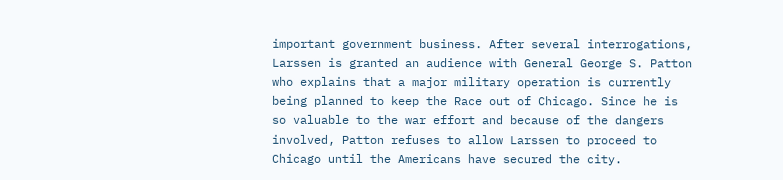important government business. After several interrogations, Larssen is granted an audience with General George S. Patton who explains that a major military operation is currently being planned to keep the Race out of Chicago. Since he is so valuable to the war effort and because of the dangers involved, Patton refuses to allow Larssen to proceed to Chicago until the Americans have secured the city.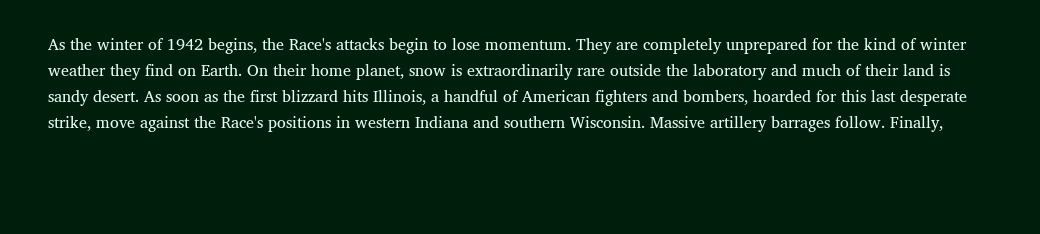As the winter of 1942 begins, the Race's attacks begin to lose momentum. They are completely unprepared for the kind of winter weather they find on Earth. On their home planet, snow is extraordinarily rare outside the laboratory and much of their land is sandy desert. As soon as the first blizzard hits Illinois, a handful of American fighters and bombers, hoarded for this last desperate strike, move against the Race's positions in western Indiana and southern Wisconsin. Massive artillery barrages follow. Finally,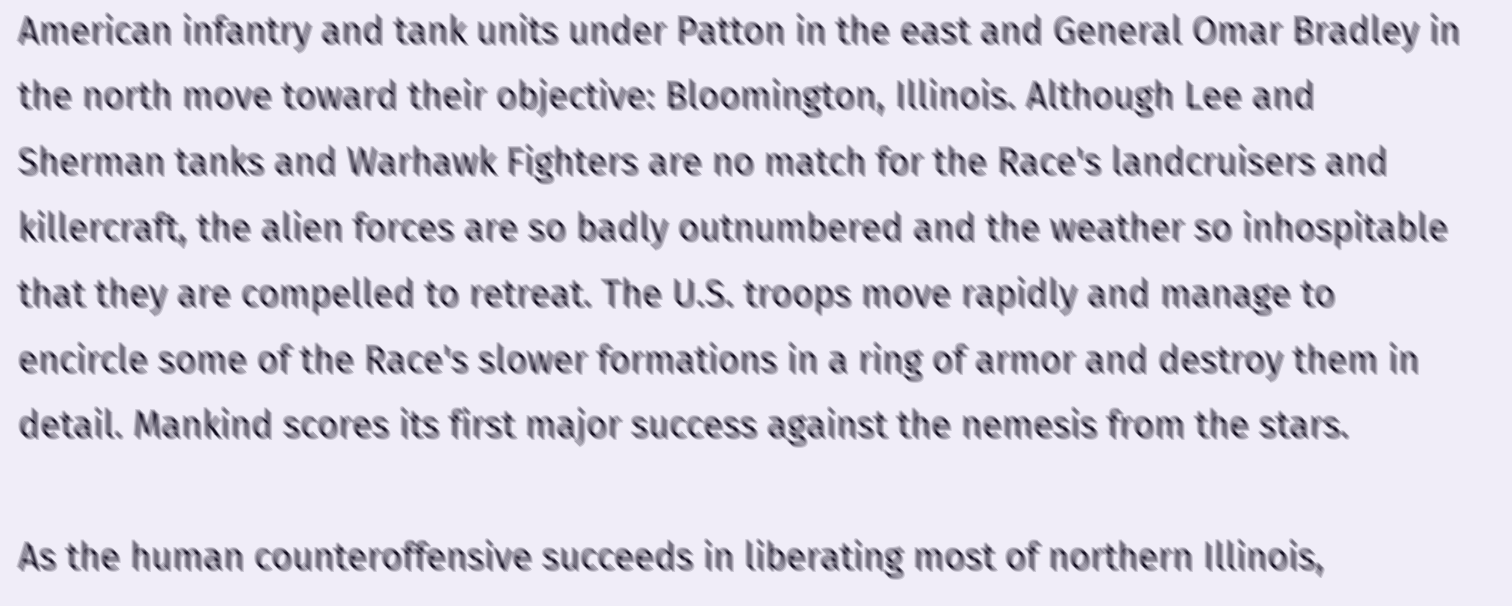American infantry and tank units under Patton in the east and General Omar Bradley in the north move toward their objective: Bloomington, Illinois. Although Lee and Sherman tanks and Warhawk Fighters are no match for the Race's landcruisers and killercraft, the alien forces are so badly outnumbered and the weather so inhospitable that they are compelled to retreat. The U.S. troops move rapidly and manage to encircle some of the Race's slower formations in a ring of armor and destroy them in detail. Mankind scores its first major success against the nemesis from the stars.

As the human counteroffensive succeeds in liberating most of northern Illinois,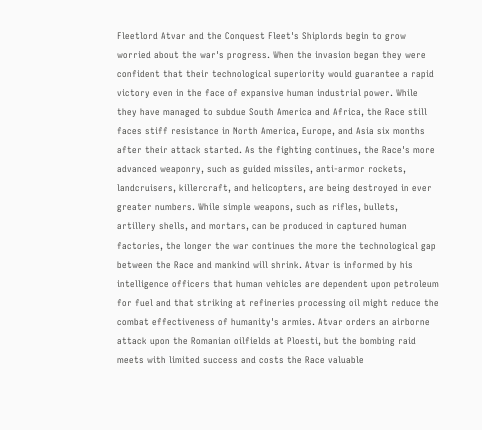Fleetlord Atvar and the Conquest Fleet's Shiplords begin to grow worried about the war's progress. When the invasion began they were confident that their technological superiority would guarantee a rapid victory even in the face of expansive human industrial power. While they have managed to subdue South America and Africa, the Race still faces stiff resistance in North America, Europe, and Asia six months after their attack started. As the fighting continues, the Race's more advanced weaponry, such as guided missiles, anti-armor rockets, landcruisers, killercraft, and helicopters, are being destroyed in ever greater numbers. While simple weapons, such as rifles, bullets, artillery shells, and mortars, can be produced in captured human factories, the longer the war continues the more the technological gap between the Race and mankind will shrink. Atvar is informed by his intelligence officers that human vehicles are dependent upon petroleum for fuel and that striking at refineries processing oil might reduce the combat effectiveness of humanity's armies. Atvar orders an airborne attack upon the Romanian oilfields at Ploesti, but the bombing raid meets with limited success and costs the Race valuable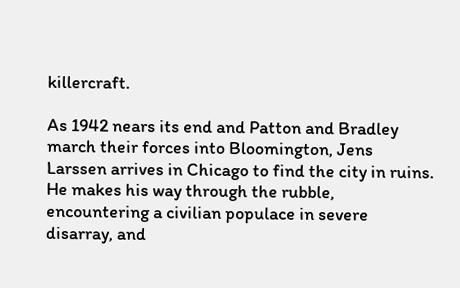killercraft.

As 1942 nears its end and Patton and Bradley march their forces into Bloomington, Jens Larssen arrives in Chicago to find the city in ruins. He makes his way through the rubble, encountering a civilian populace in severe disarray, and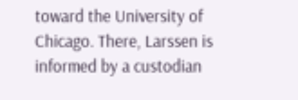toward the University of Chicago. There, Larssen is informed by a custodian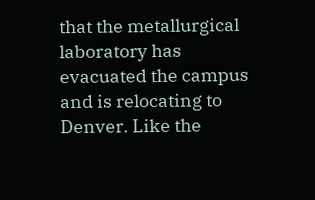that the metallurgical laboratory has evacuated the campus and is relocating to Denver. Like the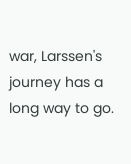war, Larssen's journey has a long way to go.